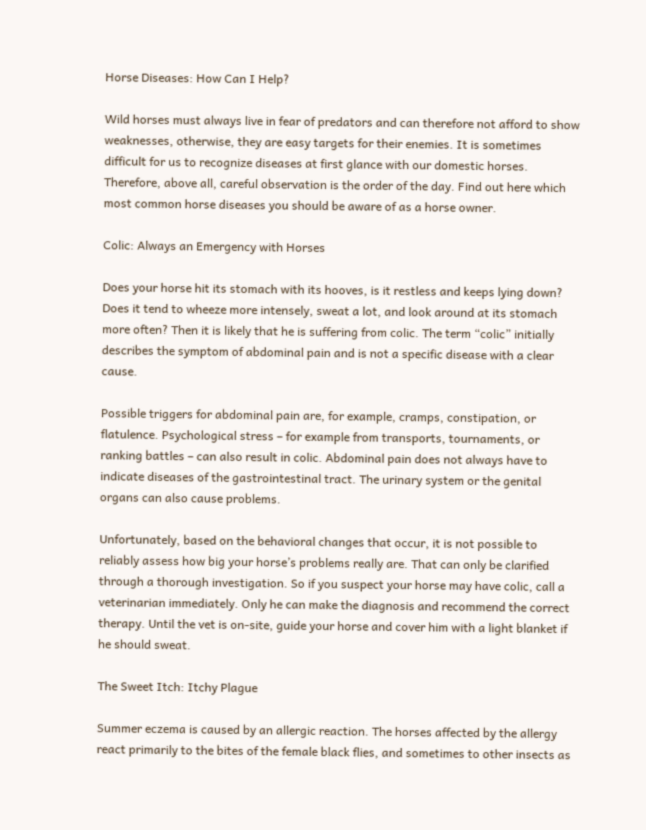Horse Diseases: How Can I Help?

Wild horses must always live in fear of predators and can therefore not afford to show weaknesses, otherwise, they are easy targets for their enemies. It is sometimes difficult for us to recognize diseases at first glance with our domestic horses. Therefore, above all, careful observation is the order of the day. Find out here which most common horse diseases you should be aware of as a horse owner.

Colic: Always an Emergency with Horses

Does your horse hit its stomach with its hooves, is it restless and keeps lying down? Does it tend to wheeze more intensely, sweat a lot, and look around at its stomach more often? Then it is likely that he is suffering from colic. The term “colic” initially describes the symptom of abdominal pain and is not a specific disease with a clear cause.

Possible triggers for abdominal pain are, for example, cramps, constipation, or flatulence. Psychological stress – for example from transports, tournaments, or ranking battles – can also result in colic. Abdominal pain does not always have to indicate diseases of the gastrointestinal tract. The urinary system or the genital organs can also cause problems.

Unfortunately, based on the behavioral changes that occur, it is not possible to reliably assess how big your horse’s problems really are. That can only be clarified through a thorough investigation. So if you suspect your horse may have colic, call a veterinarian immediately. Only he can make the diagnosis and recommend the correct therapy. Until the vet is on-site, guide your horse and cover him with a light blanket if he should sweat.

The Sweet Itch: Itchy Plague

Summer eczema is caused by an allergic reaction. The horses affected by the allergy react primarily to the bites of the female black flies, and sometimes to other insects as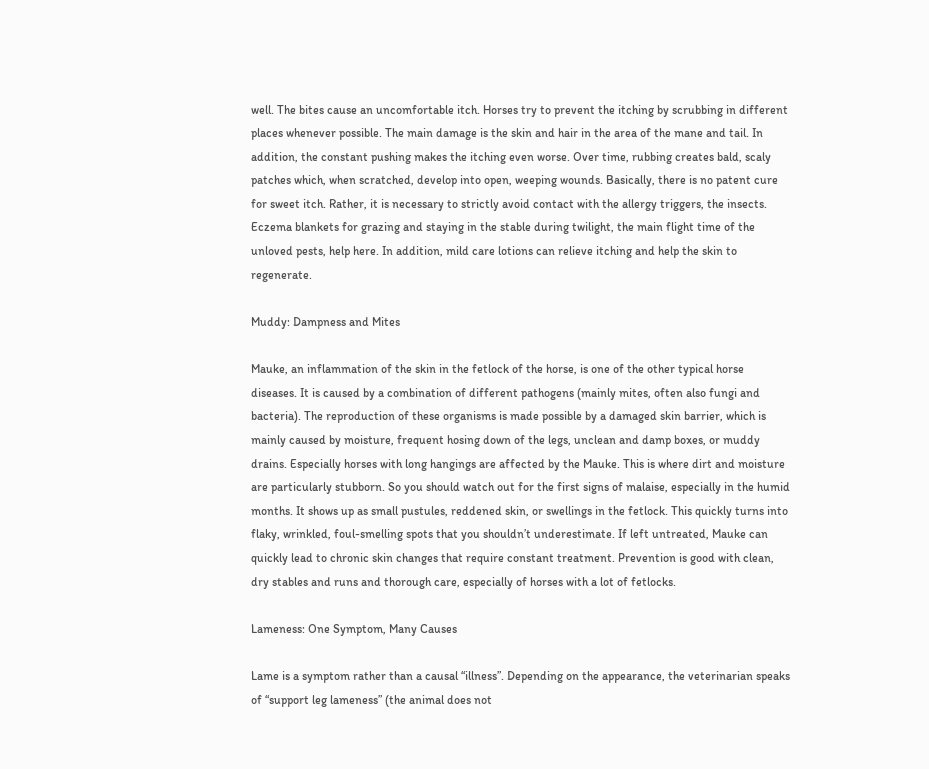well. The bites cause an uncomfortable itch. Horses try to prevent the itching by scrubbing in different places whenever possible. The main damage is the skin and hair in the area of the mane and tail. In addition, the constant pushing makes the itching even worse. Over time, rubbing creates bald, scaly patches which, when scratched, develop into open, weeping wounds. Basically, there is no patent cure for sweet itch. Rather, it is necessary to strictly avoid contact with the allergy triggers, the insects. Eczema blankets for grazing and staying in the stable during twilight, the main flight time of the unloved pests, help here. In addition, mild care lotions can relieve itching and help the skin to regenerate.

Muddy: Dampness and Mites

Mauke, an inflammation of the skin in the fetlock of the horse, is one of the other typical horse diseases. It is caused by a combination of different pathogens (mainly mites, often also fungi and bacteria). The reproduction of these organisms is made possible by a damaged skin barrier, which is mainly caused by moisture, frequent hosing down of the legs, unclean and damp boxes, or muddy drains. Especially horses with long hangings are affected by the Mauke. This is where dirt and moisture are particularly stubborn. So you should watch out for the first signs of malaise, especially in the humid months. It shows up as small pustules, reddened skin, or swellings in the fetlock. This quickly turns into flaky, wrinkled, foul-smelling spots that you shouldn’t underestimate. If left untreated, Mauke can quickly lead to chronic skin changes that require constant treatment. Prevention is good with clean, dry stables and runs and thorough care, especially of horses with a lot of fetlocks.

Lameness: One Symptom, Many Causes

Lame is a symptom rather than a causal “illness”. Depending on the appearance, the veterinarian speaks of “support leg lameness” (the animal does not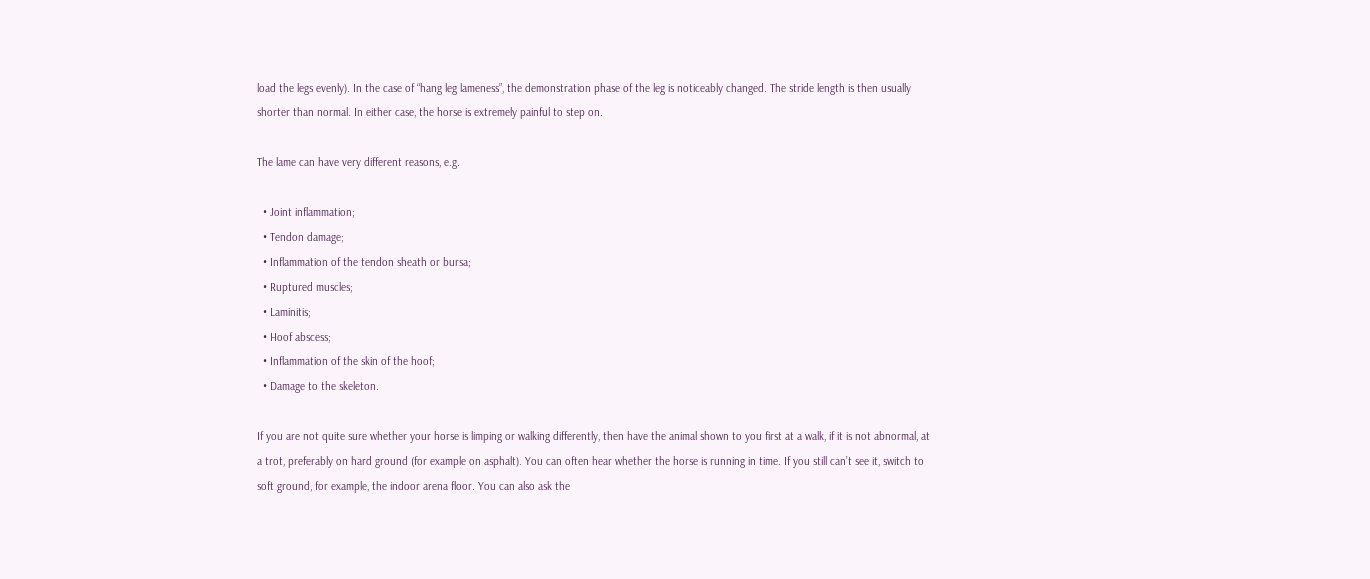load the legs evenly). In the case of “hang leg lameness”, the demonstration phase of the leg is noticeably changed. The stride length is then usually shorter than normal. In either case, the horse is extremely painful to step on.

The lame can have very different reasons, e.g.

  • Joint inflammation;
  • Tendon damage;
  • Inflammation of the tendon sheath or bursa;
  • Ruptured muscles;
  • Laminitis;
  • Hoof abscess;
  • Inflammation of the skin of the hoof;
  • Damage to the skeleton.

If you are not quite sure whether your horse is limping or walking differently, then have the animal shown to you first at a walk, if it is not abnormal, at a trot, preferably on hard ground (for example on asphalt). You can often hear whether the horse is running in time. If you still can’t see it, switch to soft ground, for example, the indoor arena floor. You can also ask the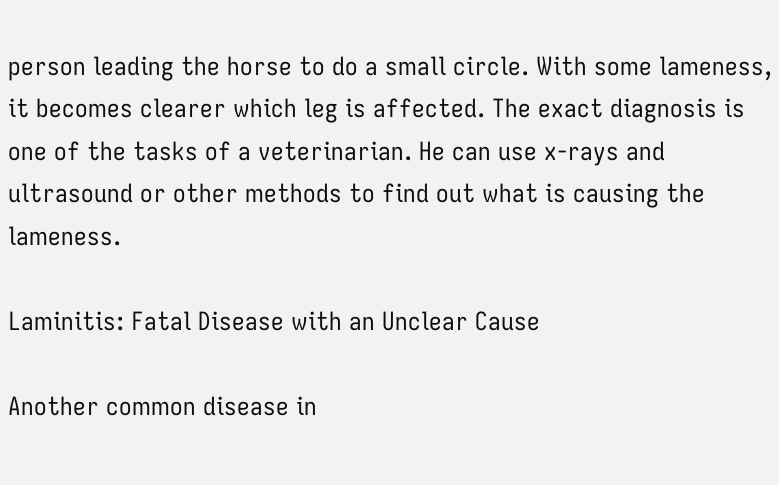person leading the horse to do a small circle. With some lameness, it becomes clearer which leg is affected. The exact diagnosis is one of the tasks of a veterinarian. He can use x-rays and ultrasound or other methods to find out what is causing the lameness.

Laminitis: Fatal Disease with an Unclear Cause

Another common disease in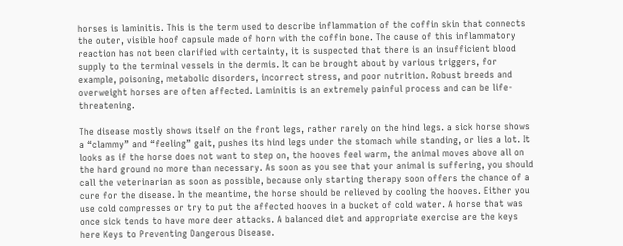horses is laminitis. This is the term used to describe inflammation of the coffin skin that connects the outer, visible hoof capsule made of horn with the coffin bone. The cause of this inflammatory reaction has not been clarified with certainty, it is suspected that there is an insufficient blood supply to the terminal vessels in the dermis. It can be brought about by various triggers, for example, poisoning, metabolic disorders, incorrect stress, and poor nutrition. Robust breeds and overweight horses are often affected. Laminitis is an extremely painful process and can be life-threatening.

The disease mostly shows itself on the front legs, rather rarely on the hind legs. a sick horse shows a “clammy” and “feeling” gait, pushes its hind legs under the stomach while standing, or lies a lot. It looks as if the horse does not want to step on, the hooves feel warm, the animal moves above all on the hard ground no more than necessary. As soon as you see that your animal is suffering, you should call the veterinarian as soon as possible, because only starting therapy soon offers the chance of a cure for the disease. In the meantime, the horse should be relieved by cooling the hooves. Either you use cold compresses or try to put the affected hooves in a bucket of cold water. A horse that was once sick tends to have more deer attacks. A balanced diet and appropriate exercise are the keys here Keys to Preventing Dangerous Disease.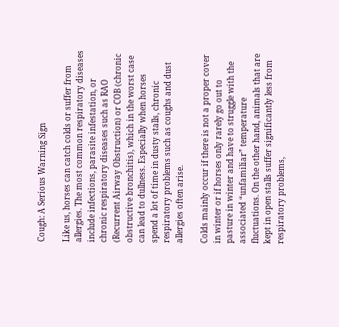Cough: A Serious Warning Sign

Like us, horses can catch colds or suffer from allergies. The most common respiratory diseases include infections, parasite infestation, or chronic respiratory diseases such as RAO (Recurrent Airway Obstruction) or COB (chronic obstructive bronchitis), which in the worst case can lead to dullness. Especially when horses spend a lot of time in dusty stalls, chronic respiratory problems such as coughs and dust allergies often arise.

Colds mainly occur if there is not a proper cover in winter or if horses only rarely go out to pasture in winter and have to struggle with the associated “unfamiliar” temperature fluctuations. On the other hand, animals that are kept in open stalls suffer significantly less from respiratory problems,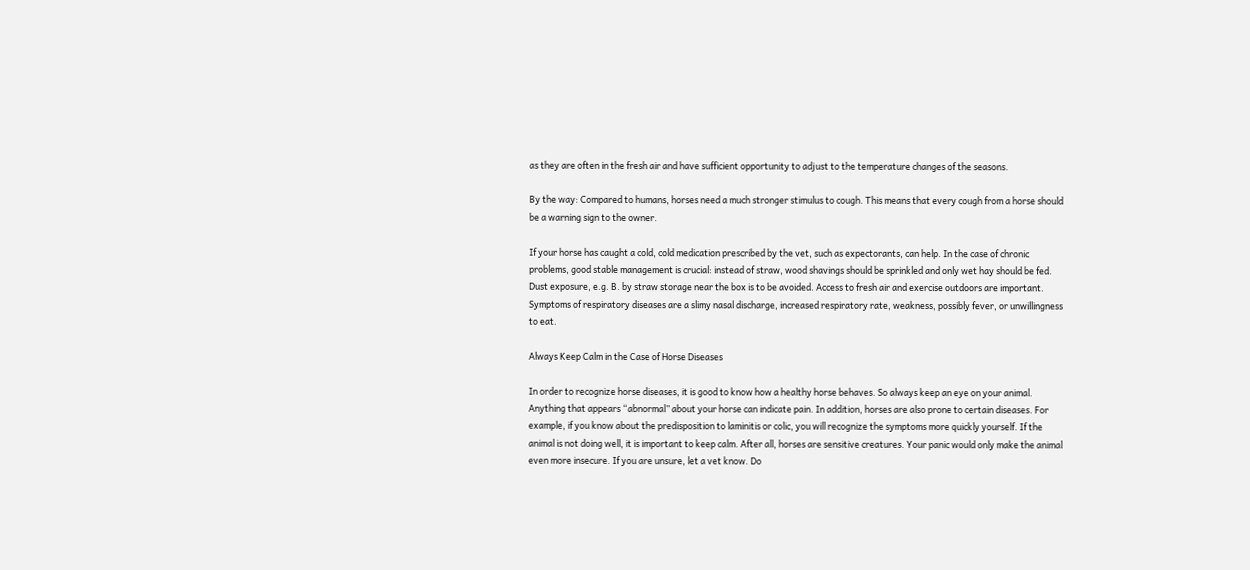as they are often in the fresh air and have sufficient opportunity to adjust to the temperature changes of the seasons.

By the way: Compared to humans, horses need a much stronger stimulus to cough. This means that every cough from a horse should be a warning sign to the owner.

If your horse has caught a cold, cold medication prescribed by the vet, such as expectorants, can help. In the case of chronic problems, good stable management is crucial: instead of straw, wood shavings should be sprinkled and only wet hay should be fed. Dust exposure, e.g. B. by straw storage near the box is to be avoided. Access to fresh air and exercise outdoors are important. Symptoms of respiratory diseases are a slimy nasal discharge, increased respiratory rate, weakness, possibly fever, or unwillingness to eat.

Always Keep Calm in the Case of Horse Diseases

In order to recognize horse diseases, it is good to know how a healthy horse behaves. So always keep an eye on your animal. Anything that appears “abnormal” about your horse can indicate pain. In addition, horses are also prone to certain diseases. For example, if you know about the predisposition to laminitis or colic, you will recognize the symptoms more quickly yourself. If the animal is not doing well, it is important to keep calm. After all, horses are sensitive creatures. Your panic would only make the animal even more insecure. If you are unsure, let a vet know. Do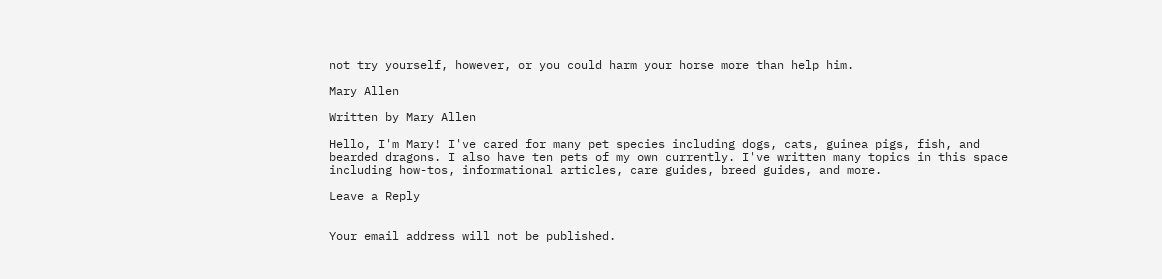not try yourself, however, or you could harm your horse more than help him.

Mary Allen

Written by Mary Allen

Hello, I'm Mary! I've cared for many pet species including dogs, cats, guinea pigs, fish, and bearded dragons. I also have ten pets of my own currently. I've written many topics in this space including how-tos, informational articles, care guides, breed guides, and more.

Leave a Reply


Your email address will not be published.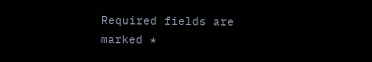Required fields are marked *